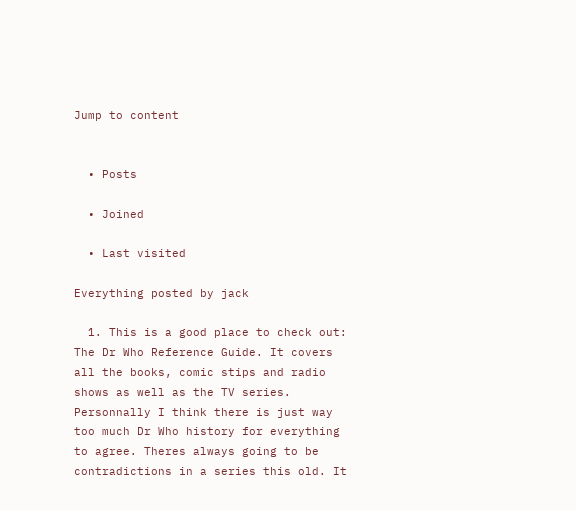Jump to content


  • Posts

  • Joined

  • Last visited

Everything posted by jack

  1. This is a good place to check out: The Dr Who Reference Guide. It covers all the books, comic stips and radio shows as well as the TV series. Personnally I think there is just way too much Dr Who history for everything to agree. Theres always going to be contradictions in a series this old. It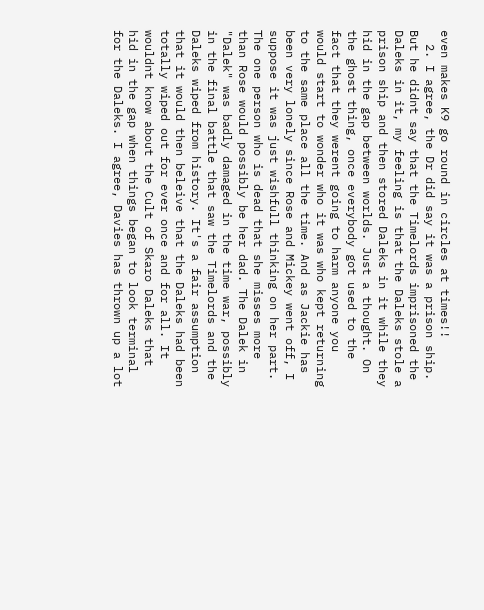even makes K9 go round in circles at times!!
  2. I agree, the Dr did say it was a prison ship. But he didnt say that the Timelords imprisoned the Daleks in it, my feeling is that the Daleks stole a prison ship and then stored Daleks in it while they hid in the gap between worlds. Just a thought. On the ghost thing, once everybody got used to the fact that they werent going to harm anyone you would start to wonder who it was who kept returning to the same place all the time. And as Jackie has been very lonely since Rose and Mickey went off, I suppose it was just wishfull thinking on her part. The one person who is dead that she misses more than Rose would possibly be her dad. The Dalek in "Dalek" was badly damaged in the time war, possibly in the final battle that saw the Timelords and the Daleks wiped from history. It's a fair assumption that it would then beleive that the Daleks had been totally wiped out for ever once and for all. It wouldnt know about the Cult of Skaro Daleks that hid in the gap when things began to look terminal for the Daleks. I agree, Davies has thrown up a lot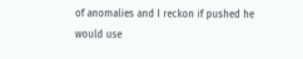of anomalies and I reckon if pushed he would use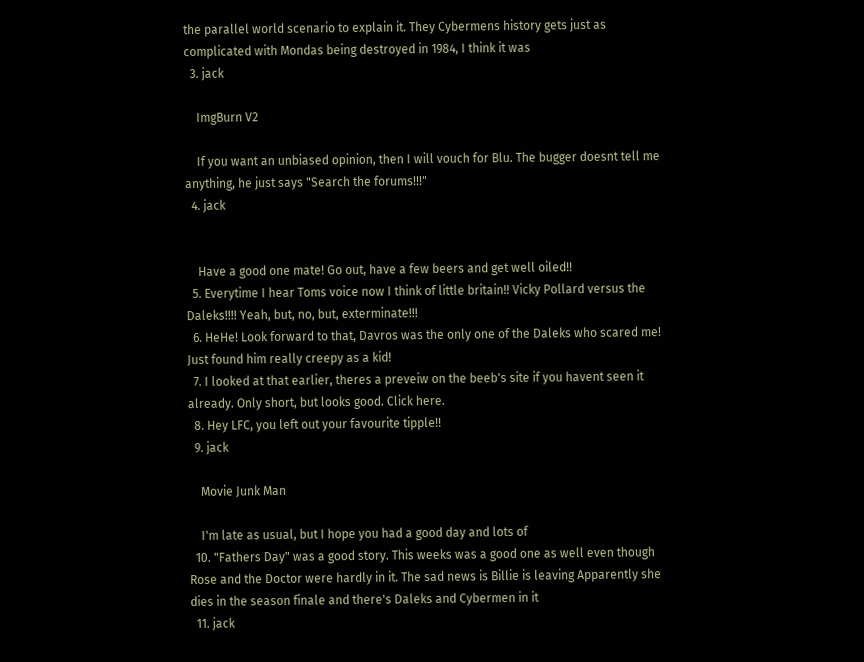the parallel world scenario to explain it. They Cybermens history gets just as complicated with Mondas being destroyed in 1984, I think it was
  3. jack

    ImgBurn V2

    If you want an unbiased opinion, then I will vouch for Blu. The bugger doesnt tell me anything, he just says "Search the forums!!!"
  4. jack


    Have a good one mate! Go out, have a few beers and get well oiled!!
  5. Everytime I hear Toms voice now I think of little britain!! Vicky Pollard versus the Daleks!!!! Yeah, but, no, but, exterminate!!!
  6. HeHe! Look forward to that, Davros was the only one of the Daleks who scared me! Just found him really creepy as a kid!
  7. I looked at that earlier, theres a preveiw on the beeb's site if you havent seen it already. Only short, but looks good. Click here.
  8. Hey LFC, you left out your favourite tipple!!
  9. jack

    Movie Junk Man

    I'm late as usual, but I hope you had a good day and lots of
  10. "Fathers Day" was a good story. This weeks was a good one as well even though Rose and the Doctor were hardly in it. The sad news is Billie is leaving Apparently she dies in the season finale and there's Daleks and Cybermen in it
  11. jack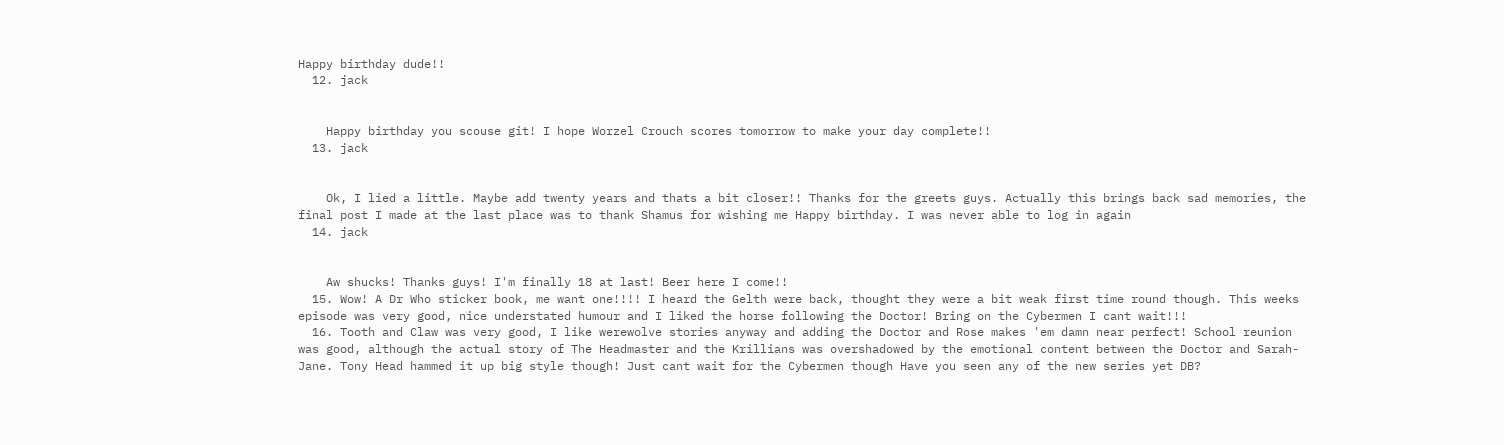Happy birthday dude!!
  12. jack


    Happy birthday you scouse git! I hope Worzel Crouch scores tomorrow to make your day complete!!
  13. jack


    Ok, I lied a little. Maybe add twenty years and thats a bit closer!! Thanks for the greets guys. Actually this brings back sad memories, the final post I made at the last place was to thank Shamus for wishing me Happy birthday. I was never able to log in again
  14. jack


    Aw shucks! Thanks guys! I'm finally 18 at last! Beer here I come!!
  15. Wow! A Dr Who sticker book, me want one!!!! I heard the Gelth were back, thought they were a bit weak first time round though. This weeks episode was very good, nice understated humour and I liked the horse following the Doctor! Bring on the Cybermen I cant wait!!!
  16. Tooth and Claw was very good, I like werewolve stories anyway and adding the Doctor and Rose makes 'em damn near perfect! School reunion was good, although the actual story of The Headmaster and the Krillians was overshadowed by the emotional content between the Doctor and Sarah-Jane. Tony Head hammed it up big style though! Just cant wait for the Cybermen though Have you seen any of the new series yet DB?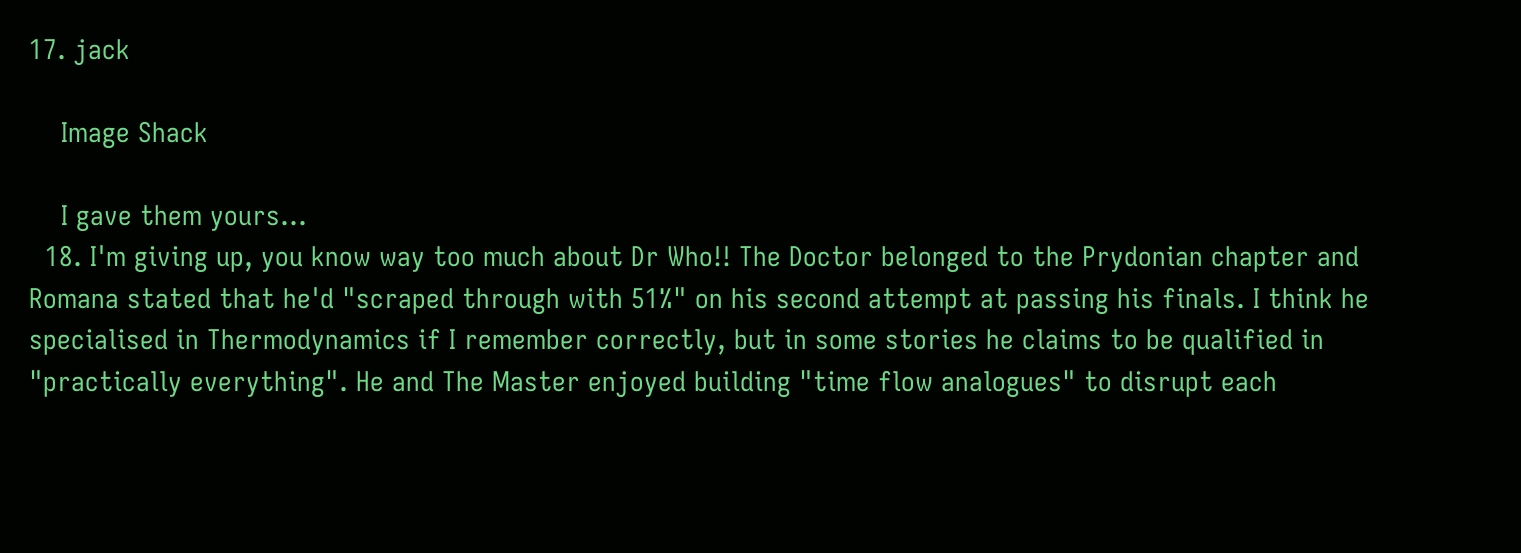17. jack

    Image Shack

    I gave them yours...
  18. I'm giving up, you know way too much about Dr Who!! The Doctor belonged to the Prydonian chapter and Romana stated that he'd "scraped through with 51%" on his second attempt at passing his finals. I think he specialised in Thermodynamics if I remember correctly, but in some stories he claims to be qualified in "practically everything". He and The Master enjoyed building "time flow analogues" to disrupt each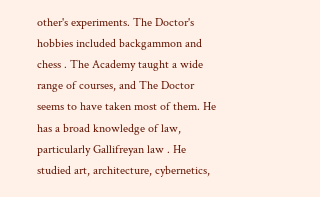other's experiments. The Doctor's hobbies included backgammon and chess . The Academy taught a wide range of courses, and The Doctor seems to have taken most of them. He has a broad knowledge of law, particularly Gallifreyan law . He studied art, architecture, cybernetics,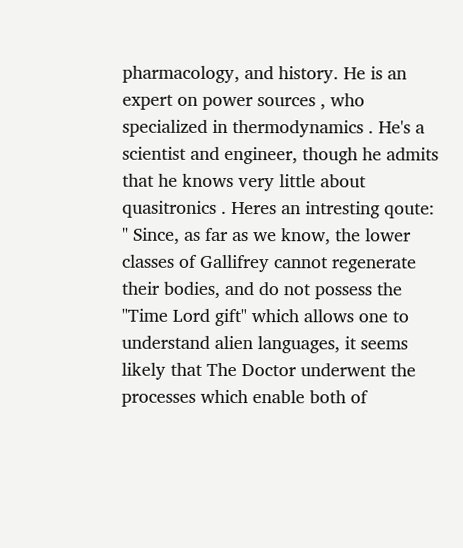pharmacology, and history. He is an expert on power sources , who specialized in thermodynamics . He's a scientist and engineer, though he admits that he knows very little about quasitronics . Heres an intresting qoute: " Since, as far as we know, the lower classes of Gallifrey cannot regenerate their bodies, and do not possess the "Time Lord gift" which allows one to understand alien languages, it seems likely that The Doctor underwent the processes which enable both of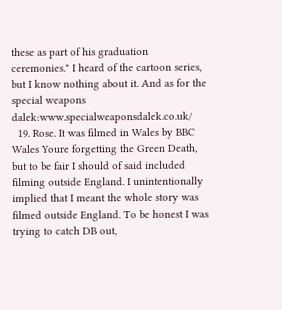these as part of his graduation ceremonies." I heard of the cartoon series, but I know nothing about it. And as for the special weapons dalek:www.specialweaponsdalek.co.uk/
  19. Rose. It was filmed in Wales by BBC Wales Youre forgetting the Green Death, but to be fair I should of said included filming outside England. I unintentionally implied that I meant the whole story was filmed outside England. To be honest I was trying to catch DB out,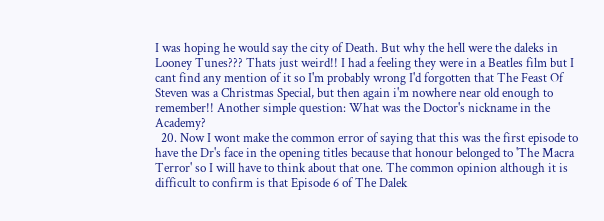I was hoping he would say the city of Death. But why the hell were the daleks in Looney Tunes??? Thats just weird!! I had a feeling they were in a Beatles film but I cant find any mention of it so I'm probably wrong I'd forgotten that The Feast Of Steven was a Christmas Special, but then again i'm nowhere near old enough to remember!! Another simple question: What was the Doctor's nickname in the Academy?
  20. Now I wont make the common error of saying that this was the first episode to have the Dr's face in the opening titles because that honour belonged to 'The Macra Terror' so I will have to think about that one. The common opinion although it is difficult to confirm is that Episode 6 of The Dalek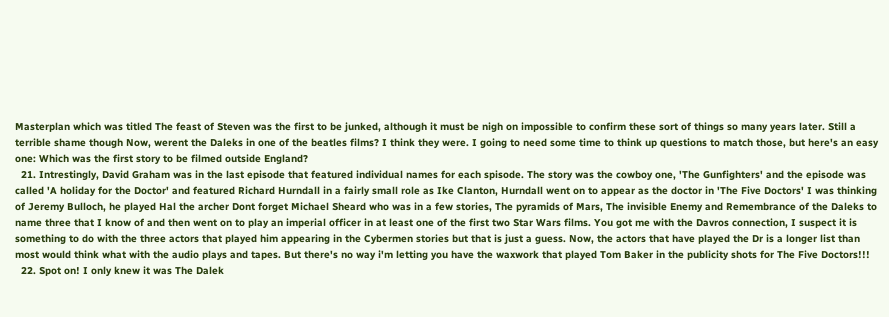Masterplan which was titled The feast of Steven was the first to be junked, although it must be nigh on impossible to confirm these sort of things so many years later. Still a terrible shame though Now, werent the Daleks in one of the beatles films? I think they were. I going to need some time to think up questions to match those, but here's an easy one: Which was the first story to be filmed outside England?
  21. Intrestingly, David Graham was in the last episode that featured individual names for each spisode. The story was the cowboy one, 'The Gunfighters' and the episode was called 'A holiday for the Doctor' and featured Richard Hurndall in a fairly small role as Ike Clanton, Hurndall went on to appear as the doctor in 'The Five Doctors' I was thinking of Jeremy Bulloch, he played Hal the archer Dont forget Michael Sheard who was in a few stories, The pyramids of Mars, The invisible Enemy and Remembrance of the Daleks to name three that I know of and then went on to play an imperial officer in at least one of the first two Star Wars films. You got me with the Davros connection, I suspect it is something to do with the three actors that played him appearing in the Cybermen stories but that is just a guess. Now, the actors that have played the Dr is a longer list than most would think what with the audio plays and tapes. But there's no way i'm letting you have the waxwork that played Tom Baker in the publicity shots for The Five Doctors!!!
  22. Spot on! I only knew it was The Dalek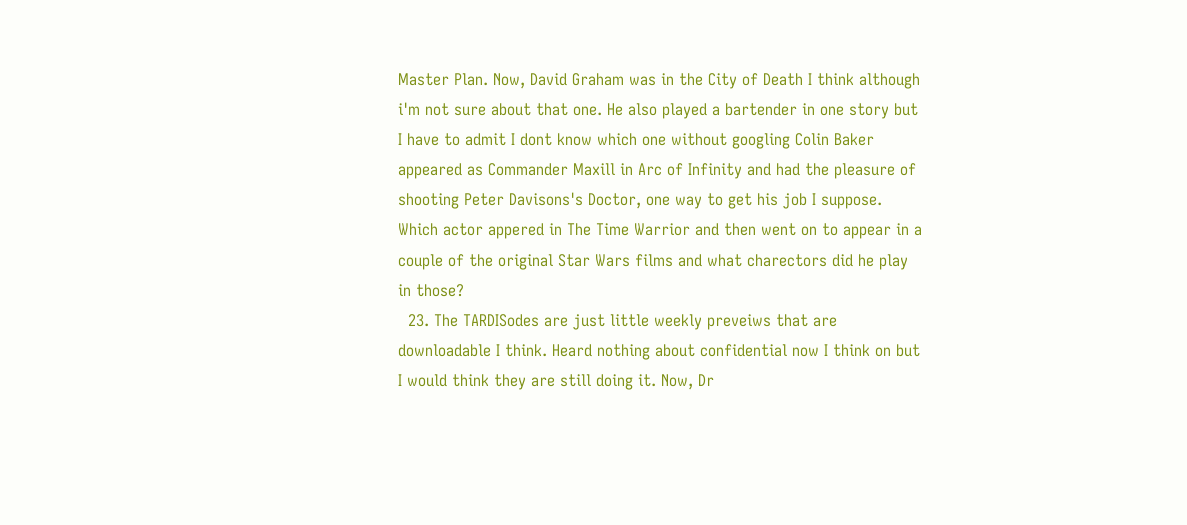Master Plan. Now, David Graham was in the City of Death I think although i'm not sure about that one. He also played a bartender in one story but I have to admit I dont know which one without googling Colin Baker appeared as Commander Maxill in Arc of Infinity and had the pleasure of shooting Peter Davisons's Doctor, one way to get his job I suppose. Which actor appered in The Time Warrior and then went on to appear in a couple of the original Star Wars films and what charectors did he play in those?
  23. The TARDISodes are just little weekly preveiws that are downloadable I think. Heard nothing about confidential now I think on but I would think they are still doing it. Now, Dr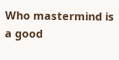Who mastermind is a good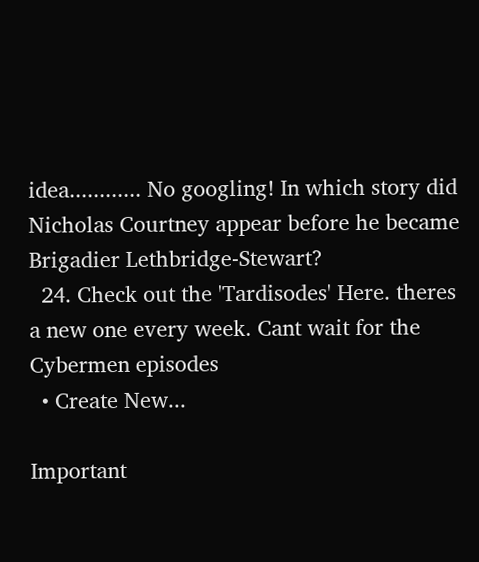idea............ No googling! In which story did Nicholas Courtney appear before he became Brigadier Lethbridge-Stewart?
  24. Check out the 'Tardisodes' Here. theres a new one every week. Cant wait for the Cybermen episodes
  • Create New...

Important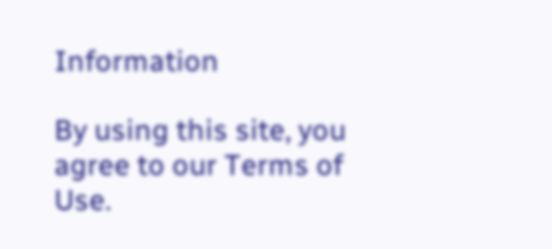Information

By using this site, you agree to our Terms of Use.